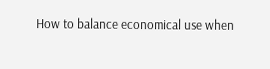How to balance economical use when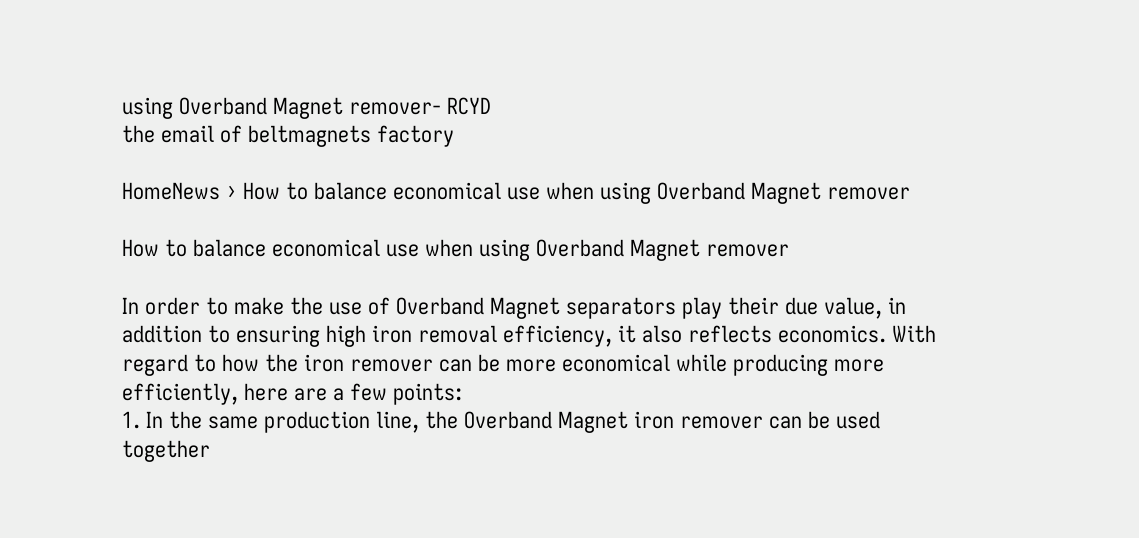using Overband Magnet remover- RCYD
the email of beltmagnets factory

HomeNews › How to balance economical use when using Overband Magnet remover

How to balance economical use when using Overband Magnet remover

In order to make the use of Overband Magnet separators play their due value, in addition to ensuring high iron removal efficiency, it also reflects economics. With regard to how the iron remover can be more economical while producing more efficiently, here are a few points:
1. In the same production line, the Overband Magnet iron remover can be used together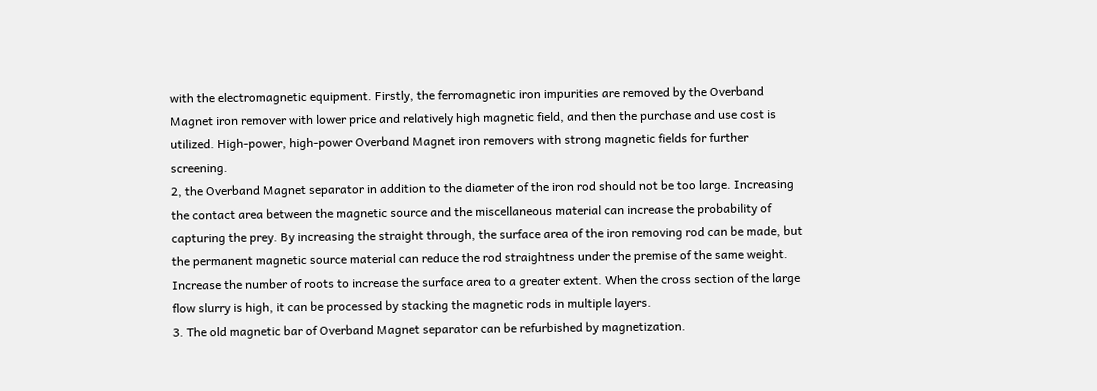with the electromagnetic equipment. Firstly, the ferromagnetic iron impurities are removed by the Overband Magnet iron remover with lower price and relatively high magnetic field, and then the purchase and use cost is utilized. High-power, high-power Overband Magnet iron removers with strong magnetic fields for further screening.
2, the Overband Magnet separator in addition to the diameter of the iron rod should not be too large. Increasing the contact area between the magnetic source and the miscellaneous material can increase the probability of capturing the prey. By increasing the straight through, the surface area of the iron removing rod can be made, but the permanent magnetic source material can reduce the rod straightness under the premise of the same weight. Increase the number of roots to increase the surface area to a greater extent. When the cross section of the large flow slurry is high, it can be processed by stacking the magnetic rods in multiple layers.
3. The old magnetic bar of Overband Magnet separator can be refurbished by magnetization.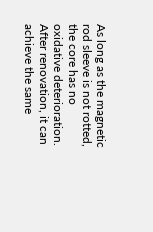As long as the magnetic rod sleeve is not rotted, the core has no oxidative deterioration. After renovation, it can achieve the same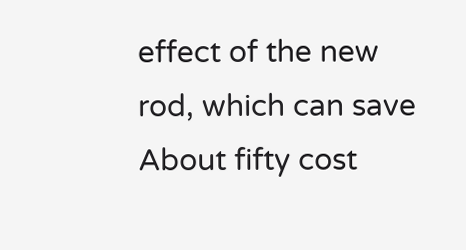effect of the new rod, which can save About fifty cost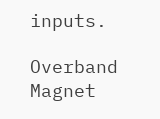inputs.

Overband Magnet